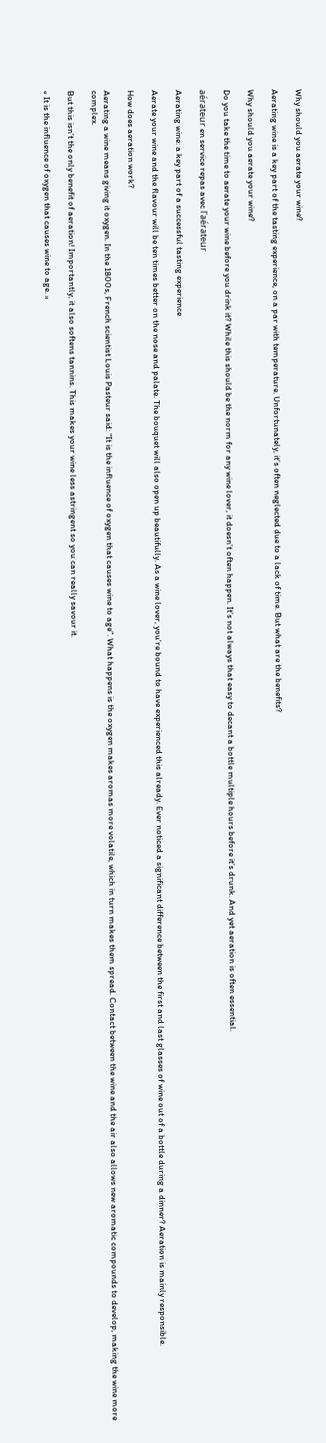Why should you aerate your wine?

Aerating wine is a key part of the tasting experience, on a par with temperature. Unfortunately, it’s often neglected due to a lack of time. But what are the benefits?

Why should you aerate your wine?

Do you take the time to aerate your wine before you drink it? While this should be the norm for any wine lover, it doesn’t often happen. It’s not always that easy to decant a bottle multiple hours before it’s drunk. And yet aeration is often essential.

aérateur en service repas avec l'aérateur

Aerating wine: a key part of a successful tasting experience

Aerate your wine and the flavour will be ten times better on the nose and palate. The bouquet will also open up beautifully. As a wine lover, you’re bound to have experienced this already. Ever noticed a significant difference between the first and last glasses of wine out of a bottle during a dinner? Aeration is mainly responsible.

How does aeration work?

Aerating a wine means giving it oxygen. In the 1800s, French scientist Louis Pasteur said: “It is the influence of oxygen that causes wine to age”. What happens is the oxygen makes aromas more volatile, which in turn makes them spread. Contact between the wine and the air also allows new aromatic compounds to develop, making the wine more complex.

But this isn’t the only benefit of aeration! Importantly, it also softens tannins. This makes your wine less astringent so you can really savour it.

« It is the influence of oxygen that causes wine to age. »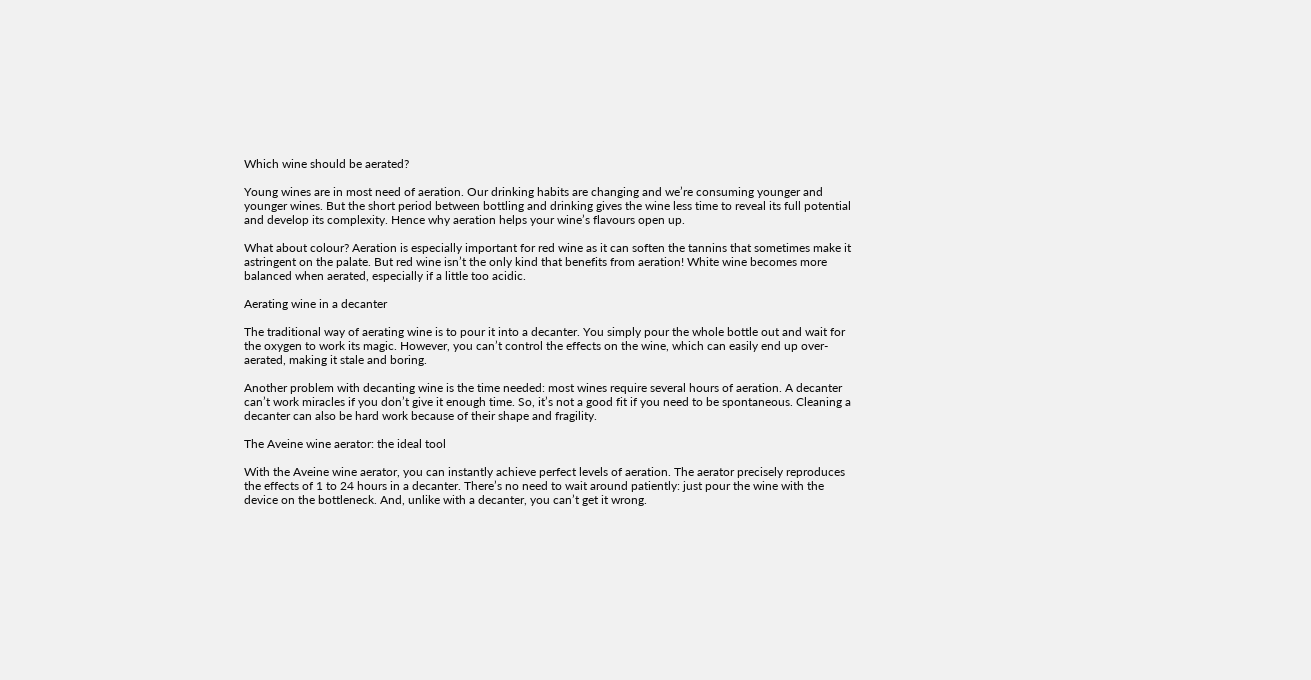Which wine should be aerated?

Young wines are in most need of aeration. Our drinking habits are changing and we’re consuming younger and younger wines. But the short period between bottling and drinking gives the wine less time to reveal its full potential and develop its complexity. Hence why aeration helps your wine’s flavours open up.

What about colour? Aeration is especially important for red wine as it can soften the tannins that sometimes make it astringent on the palate. But red wine isn’t the only kind that benefits from aeration! White wine becomes more balanced when aerated, especially if a little too acidic.

Aerating wine in a decanter

The traditional way of aerating wine is to pour it into a decanter. You simply pour the whole bottle out and wait for the oxygen to work its magic. However, you can’t control the effects on the wine, which can easily end up over-aerated, making it stale and boring.

Another problem with decanting wine is the time needed: most wines require several hours of aeration. A decanter can’t work miracles if you don’t give it enough time. So, it’s not a good fit if you need to be spontaneous. Cleaning a decanter can also be hard work because of their shape and fragility.

The Aveine wine aerator: the ideal tool

With the Aveine wine aerator, you can instantly achieve perfect levels of aeration. The aerator precisely reproduces the effects of 1 to 24 hours in a decanter. There’s no need to wait around patiently: just pour the wine with the device on the bottleneck. And, unlike with a decanter, you can’t get it wrong.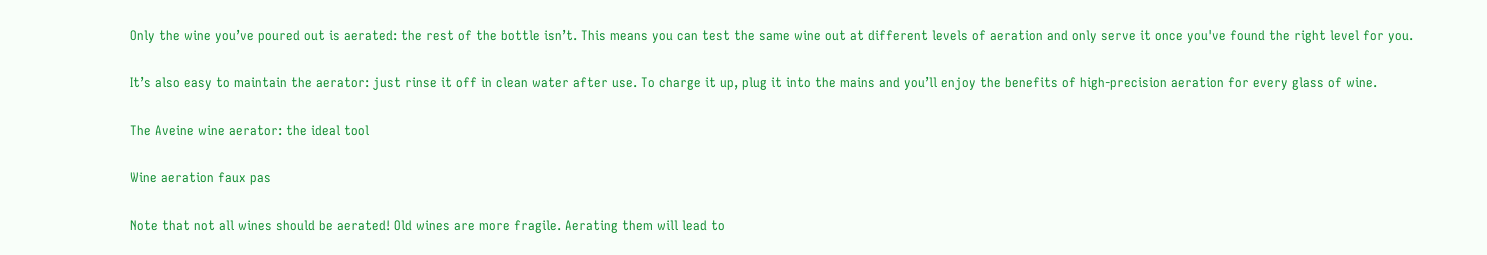Only the wine you’ve poured out is aerated: the rest of the bottle isn’t. This means you can test the same wine out at different levels of aeration and only serve it once you've found the right level for you.

It’s also easy to maintain the aerator: just rinse it off in clean water after use. To charge it up, plug it into the mains and you’ll enjoy the benefits of high-precision aeration for every glass of wine.

The Aveine wine aerator: the ideal tool

Wine aeration faux pas

Note that not all wines should be aerated! Old wines are more fragile. Aerating them will lead to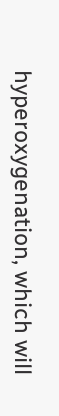hyperoxygenation, which will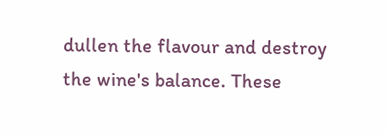dullen the flavour and destroy the wine's balance. These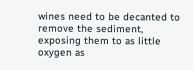wines need to be decanted to remove the sediment, exposing them to as little oxygen as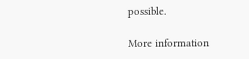possible.

More information